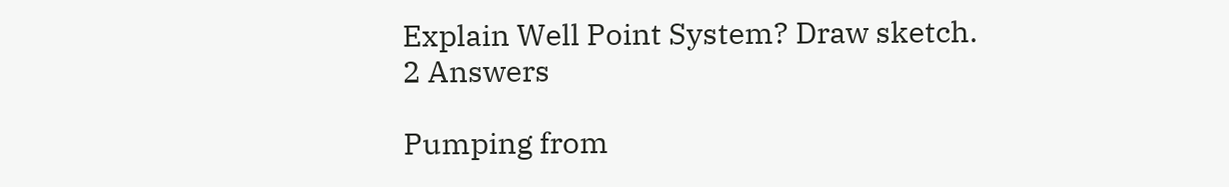Explain Well Point System? Draw sketch.
2 Answers

Pumping from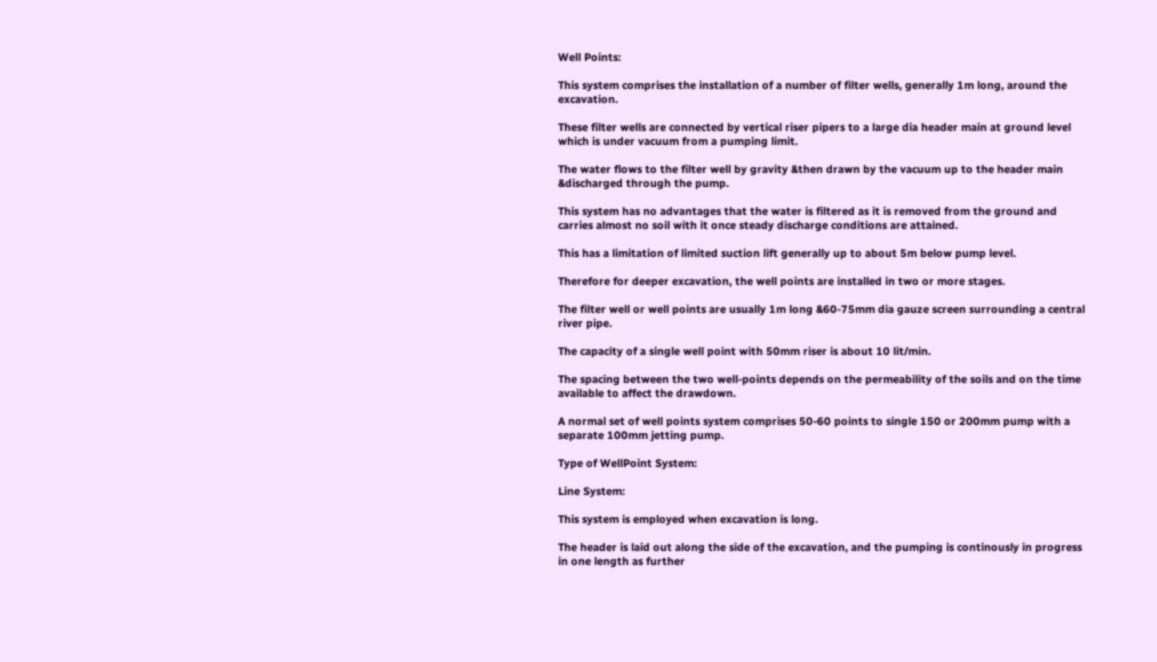Well Points:

This system comprises the installation of a number of filter wells, generally 1m long, around the excavation.

These filter wells are connected by vertical riser pipers to a large dia header main at ground level which is under vacuum from a pumping limit.

The water flows to the filter well by gravity &then drawn by the vacuum up to the header main &discharged through the pump.

This system has no advantages that the water is filtered as it is removed from the ground and carries almost no soil with it once steady discharge conditions are attained.

This has a limitation of limited suction lift generally up to about 5m below pump level.

Therefore for deeper excavation, the well points are installed in two or more stages.

The filter well or well points are usually 1m long &60-75mm dia gauze screen surrounding a central river pipe.

The capacity of a single well point with 50mm riser is about 10 lit/min.

The spacing between the two well-points depends on the permeability of the soils and on the time available to affect the drawdown.

A normal set of well points system comprises 50-60 points to single 150 or 200mm pump with a separate 100mm jetting pump.

Type of WellPoint System:

Line System:

This system is employed when excavation is long.

The header is laid out along the side of the excavation, and the pumping is continously in progress in one length as further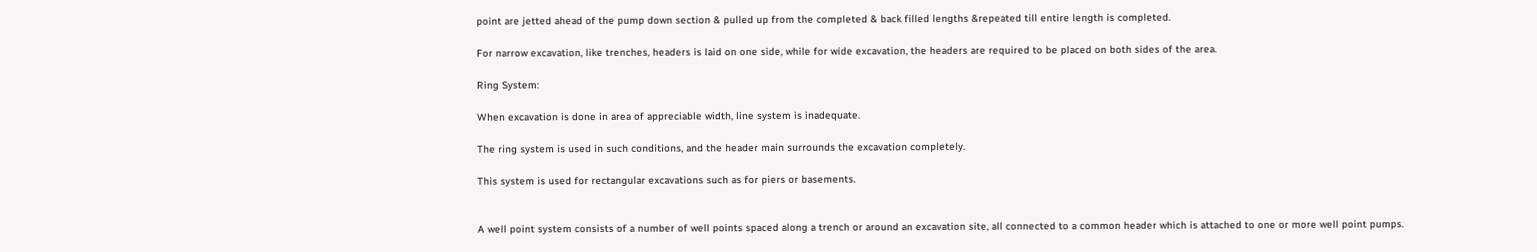point are jetted ahead of the pump down section & pulled up from the completed & back filled lengths &repeated till entire length is completed.

For narrow excavation, like trenches, headers is laid on one side, while for wide excavation, the headers are required to be placed on both sides of the area.

Ring System:

When excavation is done in area of appreciable width, line system is inadequate.

The ring system is used in such conditions, and the header main surrounds the excavation completely.

This system is used for rectangular excavations such as for piers or basements.


A well point system consists of a number of well points spaced along a trench or around an excavation site, all connected to a common header which is attached to one or more well point pumps.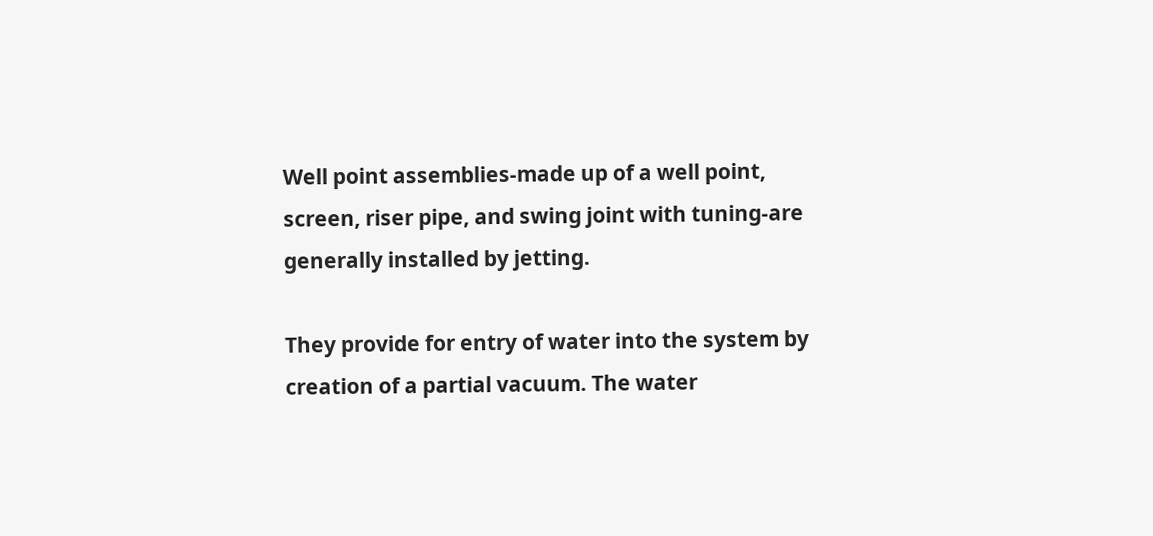Well point assemblies-made up of a well point, screen, riser pipe, and swing joint with tuning-are generally installed by jetting.

They provide for entry of water into the system by creation of a partial vacuum. The water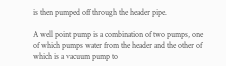is then pumped off through the header pipe.

A well point pump is a combination of two pumps, one of which pumps water from the header and the other of which is a vacuum pump to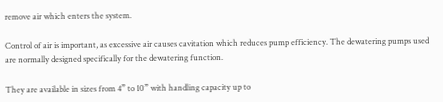remove air which enters the system.

Control of air is important, as excessive air causes cavitation which reduces pump efficiency. The dewatering pumps used are normally designed specifically for the dewatering function.

They are available in sizes from 4” to 10” with handling capacity up to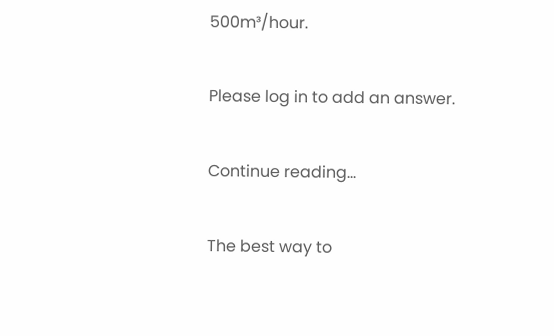500m³/hour.

Please log in to add an answer.

Continue reading...

The best way to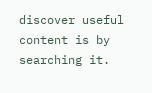discover useful content is by searching it.